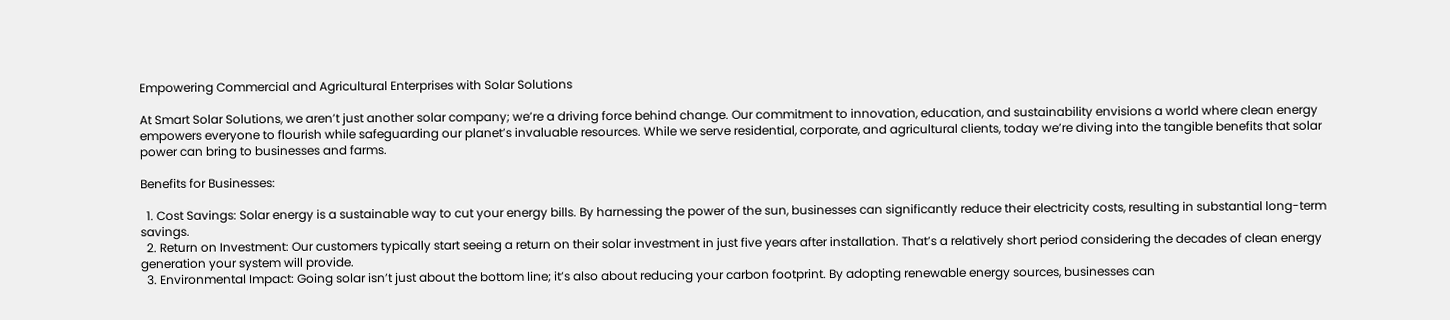Empowering Commercial and Agricultural Enterprises with Solar Solutions

At Smart Solar Solutions, we aren’t just another solar company; we’re a driving force behind change. Our commitment to innovation, education, and sustainability envisions a world where clean energy empowers everyone to flourish while safeguarding our planet’s invaluable resources. While we serve residential, corporate, and agricultural clients, today we’re diving into the tangible benefits that solar power can bring to businesses and farms.

Benefits for Businesses:

  1. Cost Savings: Solar energy is a sustainable way to cut your energy bills. By harnessing the power of the sun, businesses can significantly reduce their electricity costs, resulting in substantial long-term savings.
  2. Return on Investment: Our customers typically start seeing a return on their solar investment in just five years after installation. That’s a relatively short period considering the decades of clean energy generation your system will provide.
  3. Environmental Impact: Going solar isn’t just about the bottom line; it’s also about reducing your carbon footprint. By adopting renewable energy sources, businesses can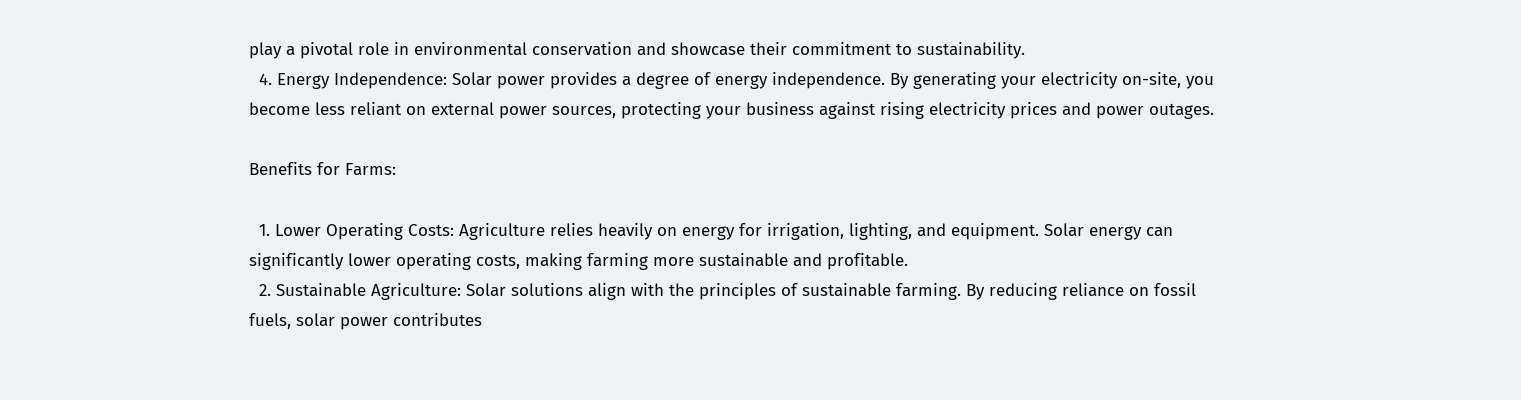play a pivotal role in environmental conservation and showcase their commitment to sustainability.
  4. Energy Independence: Solar power provides a degree of energy independence. By generating your electricity on-site, you become less reliant on external power sources, protecting your business against rising electricity prices and power outages.

Benefits for Farms:

  1. Lower Operating Costs: Agriculture relies heavily on energy for irrigation, lighting, and equipment. Solar energy can significantly lower operating costs, making farming more sustainable and profitable.
  2. Sustainable Agriculture: Solar solutions align with the principles of sustainable farming. By reducing reliance on fossil fuels, solar power contributes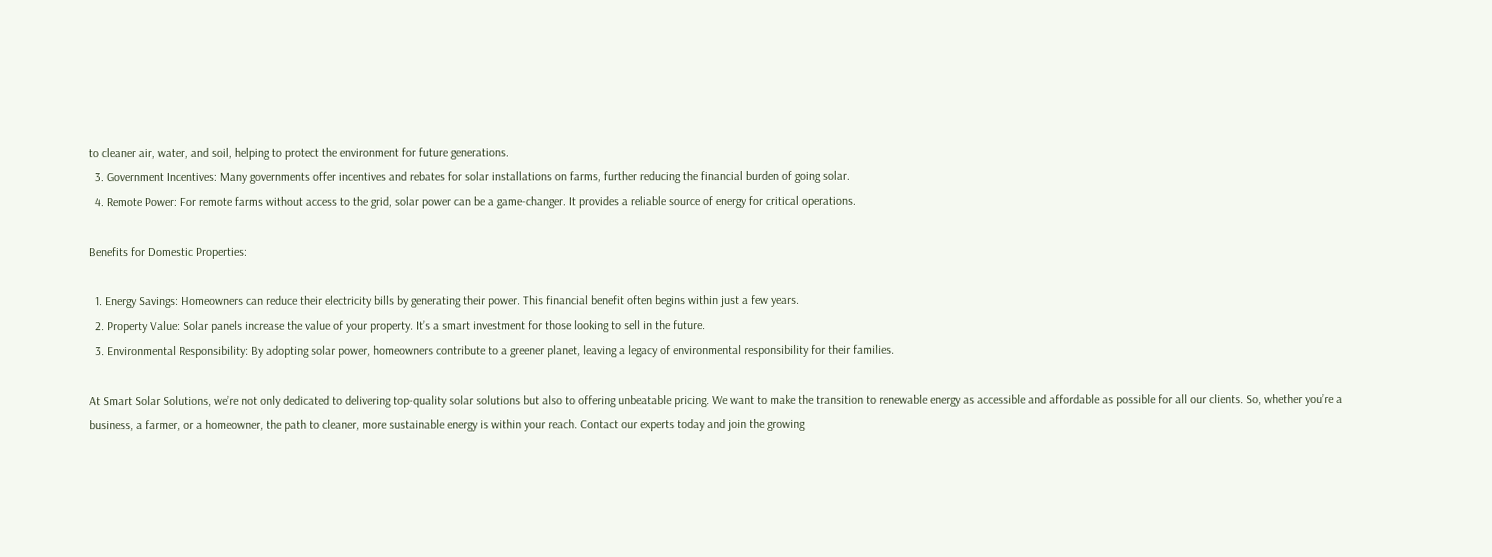to cleaner air, water, and soil, helping to protect the environment for future generations.
  3. Government Incentives: Many governments offer incentives and rebates for solar installations on farms, further reducing the financial burden of going solar.
  4. Remote Power: For remote farms without access to the grid, solar power can be a game-changer. It provides a reliable source of energy for critical operations.

Benefits for Domestic Properties:

  1. Energy Savings: Homeowners can reduce their electricity bills by generating their power. This financial benefit often begins within just a few years.
  2. Property Value: Solar panels increase the value of your property. It’s a smart investment for those looking to sell in the future.
  3. Environmental Responsibility: By adopting solar power, homeowners contribute to a greener planet, leaving a legacy of environmental responsibility for their families.

At Smart Solar Solutions, we’re not only dedicated to delivering top-quality solar solutions but also to offering unbeatable pricing. We want to make the transition to renewable energy as accessible and affordable as possible for all our clients. So, whether you’re a business, a farmer, or a homeowner, the path to cleaner, more sustainable energy is within your reach. Contact our experts today and join the growing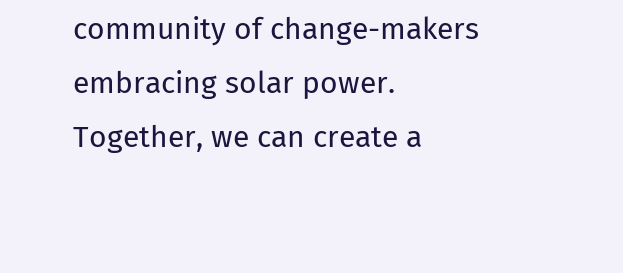community of change-makers embracing solar power. Together, we can create a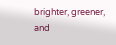brighter, greener, and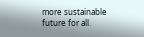more sustainable future for all.